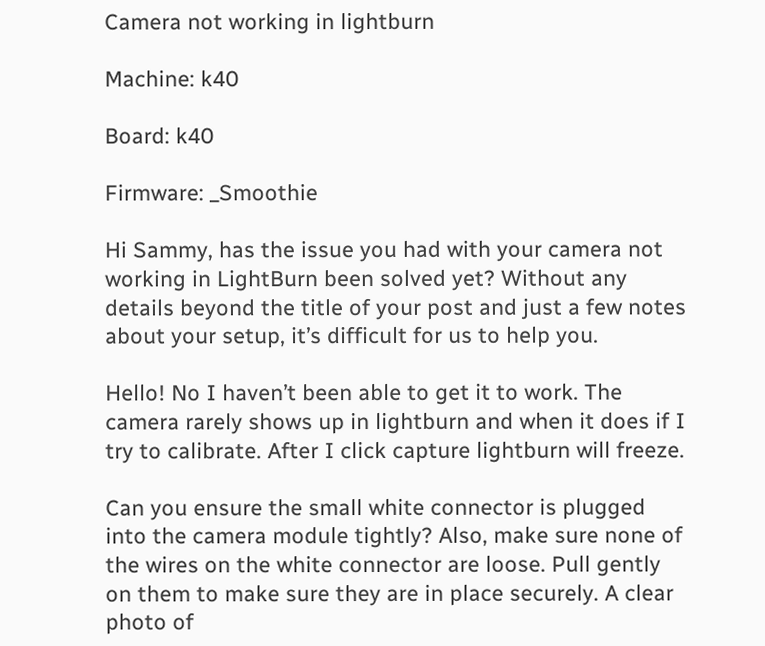Camera not working in lightburn

Machine: k40

Board: k40

Firmware: _Smoothie

Hi Sammy, has the issue you had with your camera not working in LightBurn been solved yet? Without any details beyond the title of your post and just a few notes about your setup, it’s difficult for us to help you.

Hello! No I haven’t been able to get it to work. The camera rarely shows up in lightburn and when it does if I try to calibrate. After I click capture lightburn will freeze.

Can you ensure the small white connector is plugged into the camera module tightly? Also, make sure none of the wires on the white connector are loose. Pull gently on them to make sure they are in place securely. A clear photo of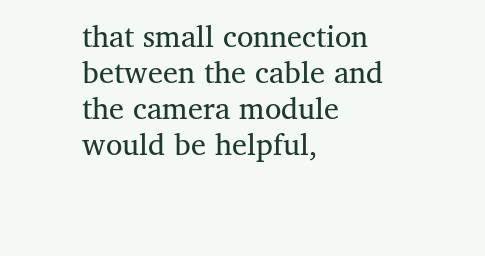that small connection between the cable and the camera module would be helpful,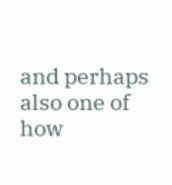and perhaps also one of how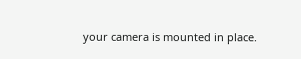your camera is mounted in place.